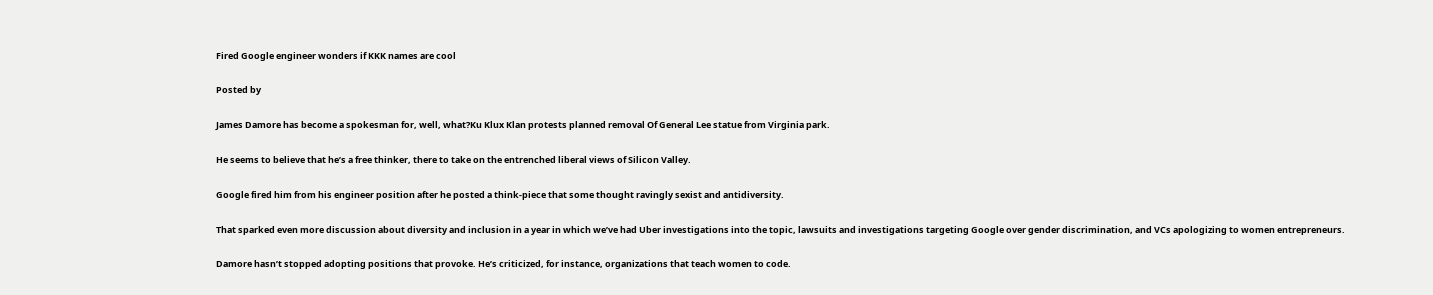Fired Google engineer wonders if KKK names are cool

Posted by

James Damore has become a spokesman for, well, what?Ku Klux Klan protests planned removal Of General Lee statue from Virginia park.

He seems to believe that he’s a free thinker, there to take on the entrenched liberal views of Silicon Valley.

Google fired him from his engineer position after he posted a think-piece that some thought ravingly sexist and antidiversity.

That sparked even more discussion about diversity and inclusion in a year in which we’ve had Uber investigations into the topic, lawsuits and investigations targeting Google over gender discrimination, and VCs apologizing to women entrepreneurs.

Damore hasn’t stopped adopting positions that provoke. He’s criticized, for instance, organizations that teach women to code.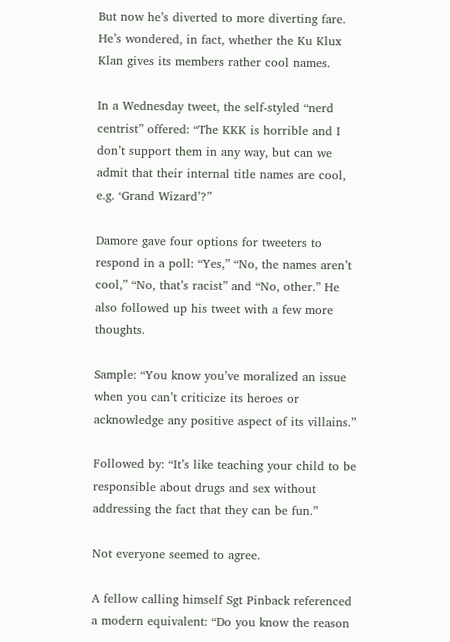But now he’s diverted to more diverting fare. He’s wondered, in fact, whether the Ku Klux Klan gives its members rather cool names.

In a Wednesday tweet, the self-styled “nerd centrist” offered: “The KKK is horrible and I don’t support them in any way, but can we admit that their internal title names are cool, e.g. ‘Grand Wizard’?”

Damore gave four options for tweeters to respond in a poll: “Yes,” “No, the names aren’t cool,” “No, that’s racist” and “No, other.” He also followed up his tweet with a few more thoughts.

Sample: “You know you’ve moralized an issue when you can’t criticize its heroes or acknowledge any positive aspect of its villains.”

Followed by: “It’s like teaching your child to be responsible about drugs and sex without addressing the fact that they can be fun.”

Not everyone seemed to agree.

A fellow calling himself Sgt Pinback referenced a modern equivalent: “Do you know the reason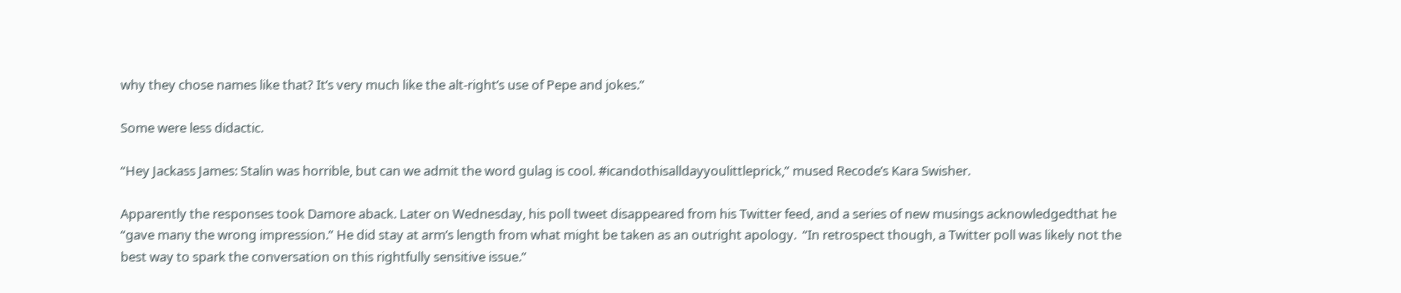why they chose names like that? It’s very much like the alt-right’s use of Pepe and jokes.”

Some were less didactic.

“Hey Jackass James: Stalin was horrible, but can we admit the word gulag is cool. #icandothisalldayyoulittleprick,” mused Recode’s Kara Swisher.

Apparently the responses took Damore aback. Later on Wednesday, his poll tweet disappeared from his Twitter feed, and a series of new musings acknowledgedthat he “gave many the wrong impression.” He did stay at arm’s length from what might be taken as an outright apology.  “In retrospect though, a Twitter poll was likely not the best way to spark the conversation on this rightfully sensitive issue.”